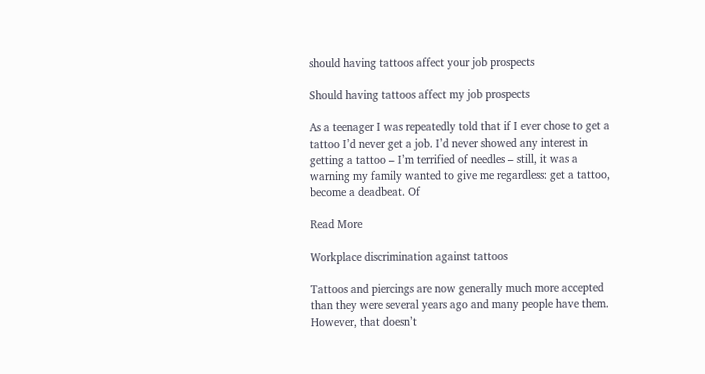should having tattoos affect your job prospects

Should having tattoos affect my job prospects

As a teenager I was repeatedly told that if I ever chose to get a tattoo I’d never get a job. I’d never showed any interest in getting a tattoo – I’m terrified of needles – still, it was a warning my family wanted to give me regardless: get a tattoo, become a deadbeat. Of

Read More

Workplace discrimination against tattoos

Tattoos and piercings are now generally much more accepted than they were several years ago and many people have them. However, that doesn’t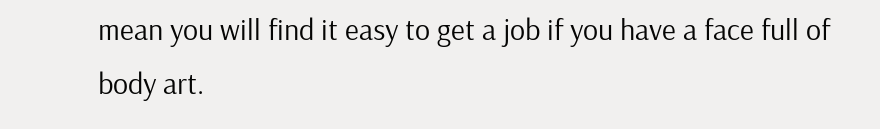mean you will find it easy to get a job if you have a face full of body art.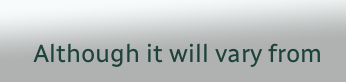Although it will vary from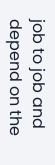job to job and depend on the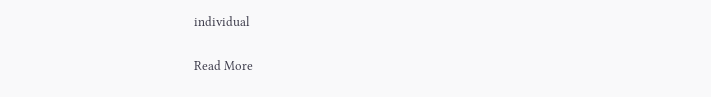individual

Read More